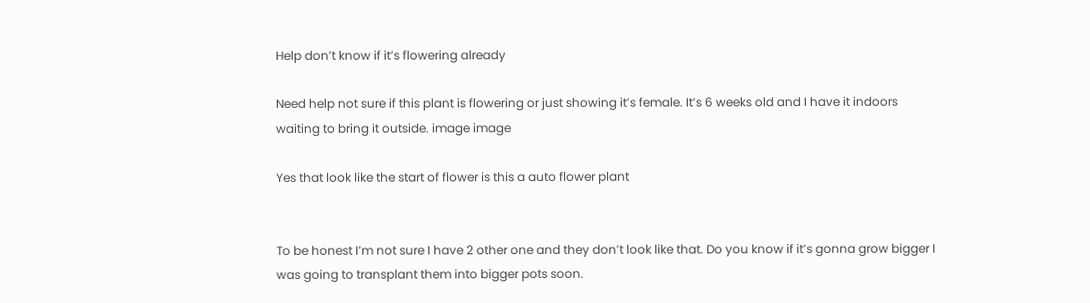Help don’t know if it’s flowering already

Need help not sure if this plant is flowering or just showing it’s female. It’s 6 weeks old and I have it indoors waiting to bring it outside. image image

Yes that look like the start of flower is this a auto flower plant


To be honest I’m not sure I have 2 other one and they don’t look like that. Do you know if it’s gonna grow bigger I was going to transplant them into bigger pots soon.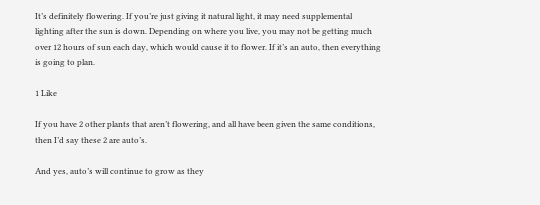It’s definitely flowering. If you’re just giving it natural light, it may need supplemental lighting after the sun is down. Depending on where you live, you may not be getting much over 12 hours of sun each day, which would cause it to flower. If it’s an auto, then everything is going to plan.

1 Like

If you have 2 other plants that aren’t flowering, and all have been given the same conditions, then I’d say these 2 are auto’s.

And yes, auto’s will continue to grow as they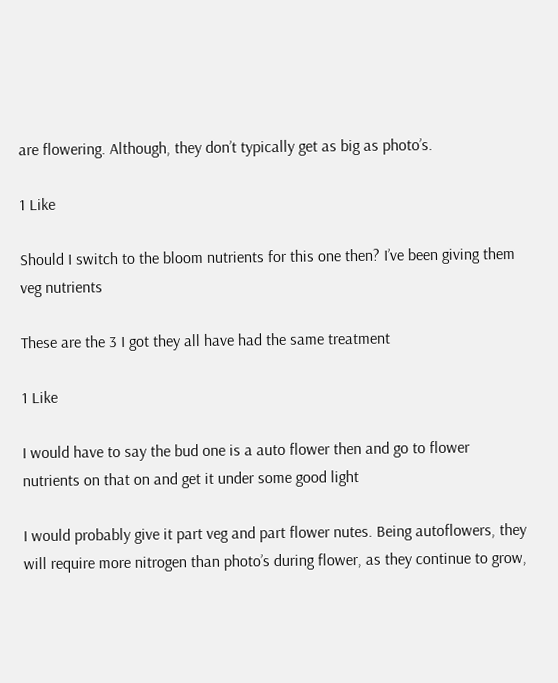are flowering. Although, they don’t typically get as big as photo’s.

1 Like

Should I switch to the bloom nutrients for this one then? I’ve been giving them veg nutrients

These are the 3 I got they all have had the same treatment

1 Like

I would have to say the bud one is a auto flower then and go to flower nutrients on that on and get it under some good light

I would probably give it part veg and part flower nutes. Being autoflowers, they will require more nitrogen than photo’s during flower, as they continue to grow,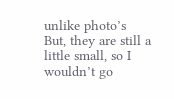unlike photo’s
But, they are still a little small, so I wouldn’t go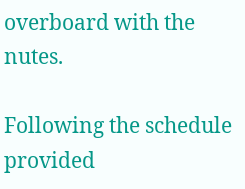overboard with the nutes.

Following the schedule provided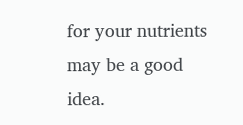for your nutrients may be a good idea.